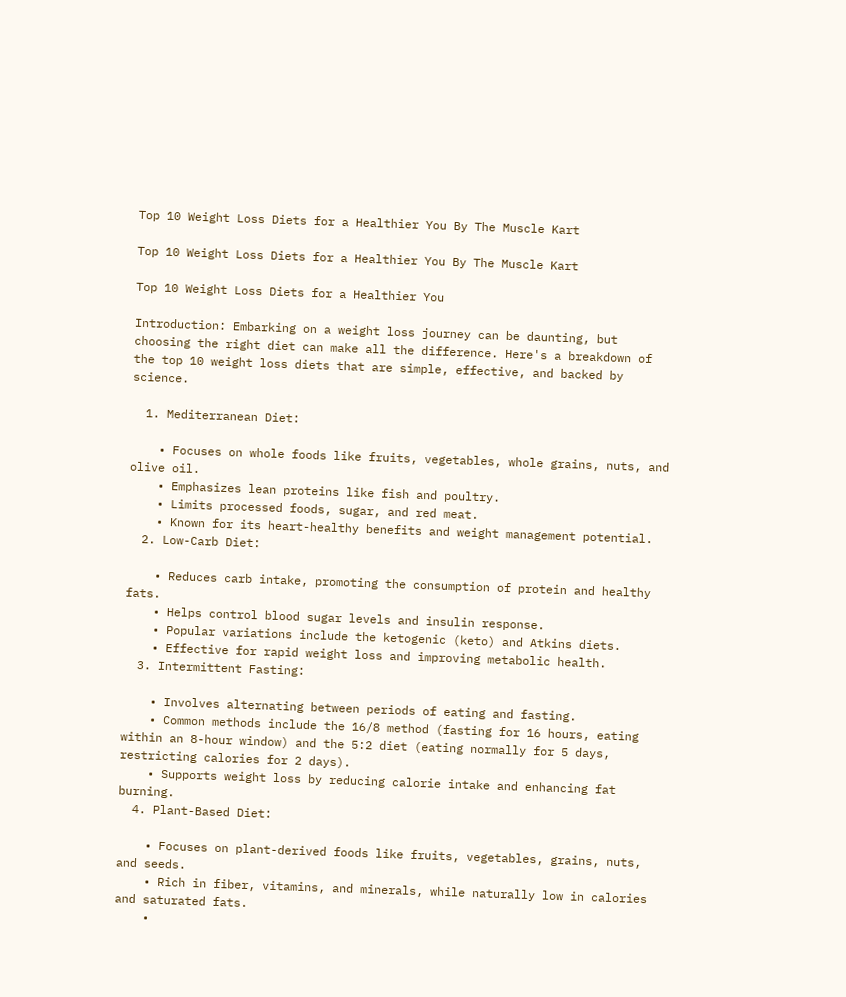Top 10 Weight Loss Diets for a Healthier You By The Muscle Kart

Top 10 Weight Loss Diets for a Healthier You By The Muscle Kart

Top 10 Weight Loss Diets for a Healthier You

Introduction: Embarking on a weight loss journey can be daunting, but choosing the right diet can make all the difference. Here's a breakdown of the top 10 weight loss diets that are simple, effective, and backed by science.

  1. Mediterranean Diet:

    • Focuses on whole foods like fruits, vegetables, whole grains, nuts, and olive oil.
    • Emphasizes lean proteins like fish and poultry.
    • Limits processed foods, sugar, and red meat.
    • Known for its heart-healthy benefits and weight management potential.
  2. Low-Carb Diet:

    • Reduces carb intake, promoting the consumption of protein and healthy fats.
    • Helps control blood sugar levels and insulin response.
    • Popular variations include the ketogenic (keto) and Atkins diets.
    • Effective for rapid weight loss and improving metabolic health.
  3. Intermittent Fasting:

    • Involves alternating between periods of eating and fasting.
    • Common methods include the 16/8 method (fasting for 16 hours, eating within an 8-hour window) and the 5:2 diet (eating normally for 5 days, restricting calories for 2 days).
    • Supports weight loss by reducing calorie intake and enhancing fat burning.
  4. Plant-Based Diet:

    • Focuses on plant-derived foods like fruits, vegetables, grains, nuts, and seeds.
    • Rich in fiber, vitamins, and minerals, while naturally low in calories and saturated fats.
    •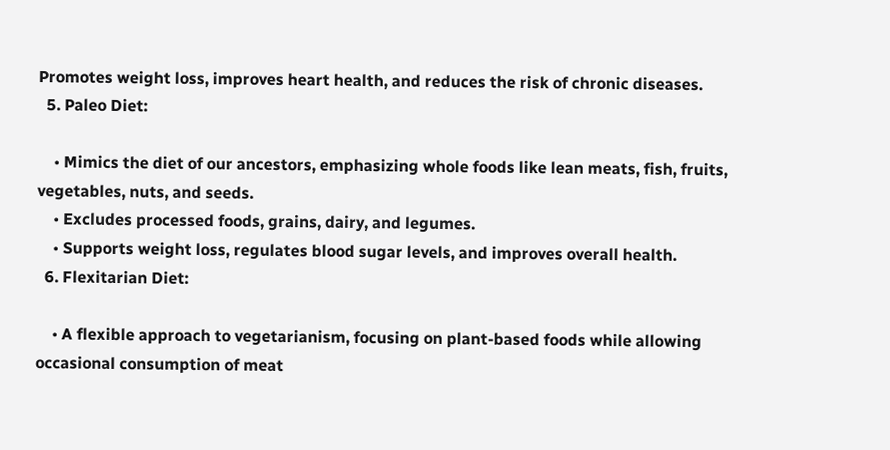Promotes weight loss, improves heart health, and reduces the risk of chronic diseases.
  5. Paleo Diet:

    • Mimics the diet of our ancestors, emphasizing whole foods like lean meats, fish, fruits, vegetables, nuts, and seeds.
    • Excludes processed foods, grains, dairy, and legumes.
    • Supports weight loss, regulates blood sugar levels, and improves overall health.
  6. Flexitarian Diet:

    • A flexible approach to vegetarianism, focusing on plant-based foods while allowing occasional consumption of meat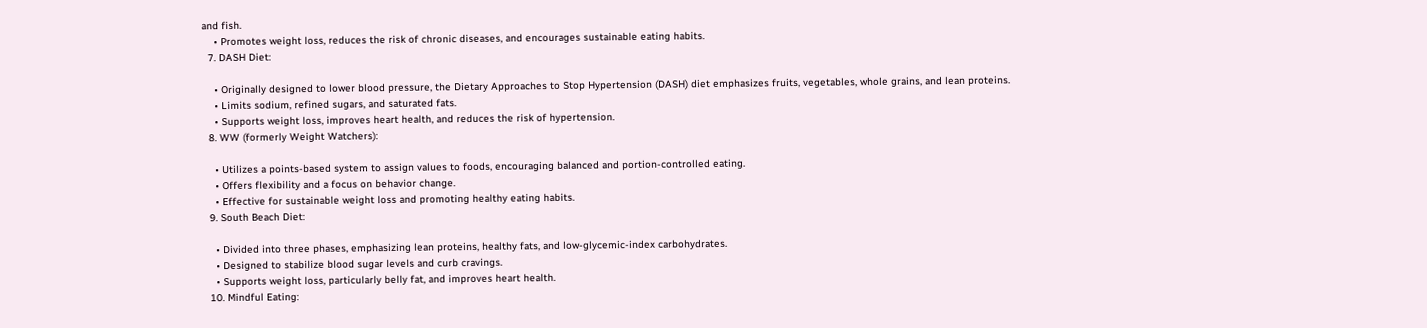and fish.
    • Promotes weight loss, reduces the risk of chronic diseases, and encourages sustainable eating habits.
  7. DASH Diet:

    • Originally designed to lower blood pressure, the Dietary Approaches to Stop Hypertension (DASH) diet emphasizes fruits, vegetables, whole grains, and lean proteins.
    • Limits sodium, refined sugars, and saturated fats.
    • Supports weight loss, improves heart health, and reduces the risk of hypertension.
  8. WW (formerly Weight Watchers):

    • Utilizes a points-based system to assign values to foods, encouraging balanced and portion-controlled eating.
    • Offers flexibility and a focus on behavior change.
    • Effective for sustainable weight loss and promoting healthy eating habits.
  9. South Beach Diet:

    • Divided into three phases, emphasizing lean proteins, healthy fats, and low-glycemic-index carbohydrates.
    • Designed to stabilize blood sugar levels and curb cravings.
    • Supports weight loss, particularly belly fat, and improves heart health.
  10. Mindful Eating: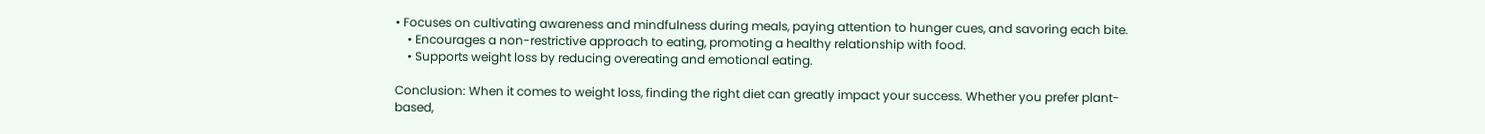• Focuses on cultivating awareness and mindfulness during meals, paying attention to hunger cues, and savoring each bite.
    • Encourages a non-restrictive approach to eating, promoting a healthy relationship with food.
    • Supports weight loss by reducing overeating and emotional eating.

Conclusion: When it comes to weight loss, finding the right diet can greatly impact your success. Whether you prefer plant-based,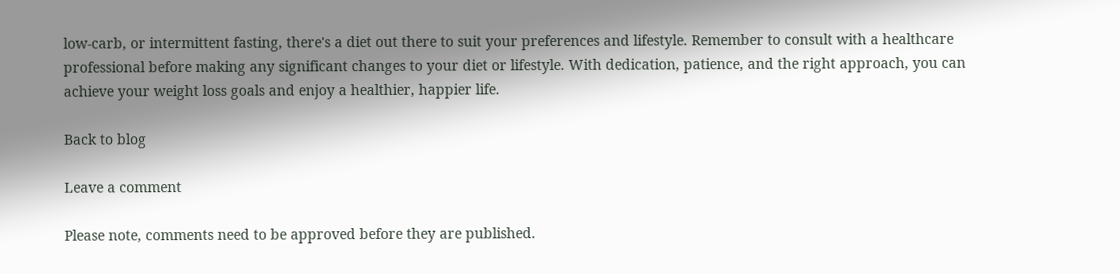low-carb, or intermittent fasting, there's a diet out there to suit your preferences and lifestyle. Remember to consult with a healthcare professional before making any significant changes to your diet or lifestyle. With dedication, patience, and the right approach, you can achieve your weight loss goals and enjoy a healthier, happier life.

Back to blog

Leave a comment

Please note, comments need to be approved before they are published.